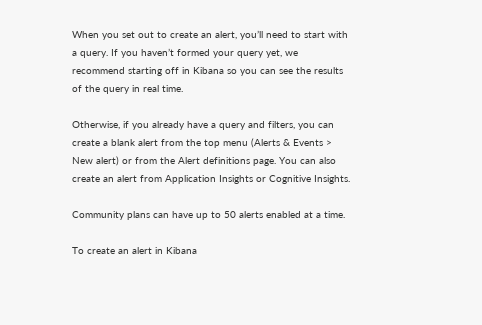When you set out to create an alert, you’ll need to start with a query. If you haven’t formed your query yet, we recommend starting off in Kibana so you can see the results of the query in real time.

Otherwise, if you already have a query and filters, you can create a blank alert from the top menu (Alerts & Events > New alert) or from the Alert definitions page. You can also create an alert from Application Insights or Cognitive Insights.

Community plans can have up to 50 alerts enabled at a time.

To create an alert in Kibana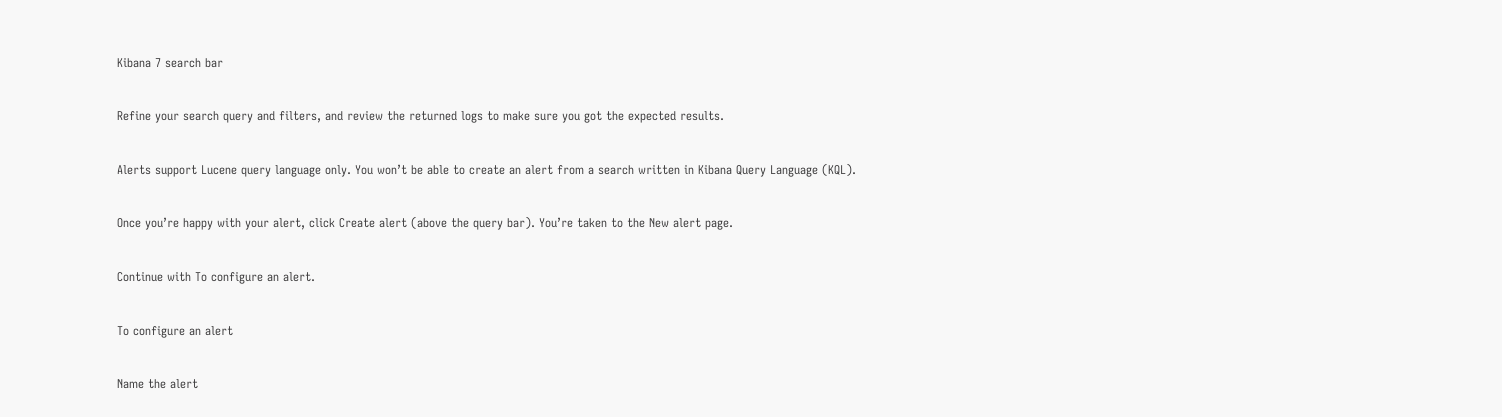Kibana 7 search bar

Refine your search query and filters, and review the returned logs to make sure you got the expected results.

Alerts support Lucene query language only. You won’t be able to create an alert from a search written in Kibana Query Language (KQL).

Once you’re happy with your alert, click Create alert (above the query bar). You’re taken to the New alert page.

Continue with To configure an alert.

To configure an alert

Name the alert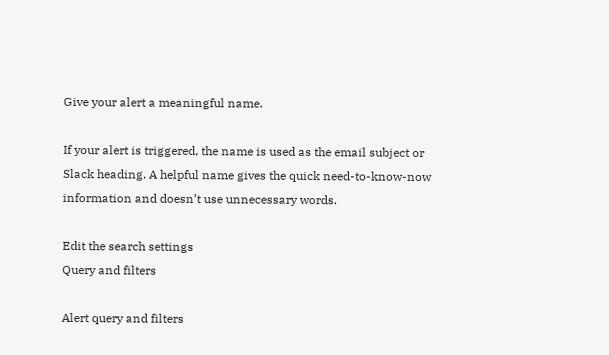Give your alert a meaningful name.

If your alert is triggered, the name is used as the email subject or Slack heading. A helpful name gives the quick need-to-know-now information and doesn’t use unnecessary words.

Edit the search settings
Query and filters

Alert query and filters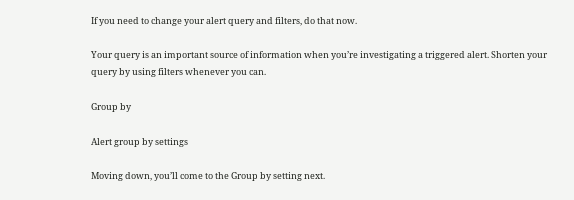If you need to change your alert query and filters, do that now.

Your query is an important source of information when you’re investigating a triggered alert. Shorten your query by using filters whenever you can.

Group by

Alert group by settings

Moving down, you’ll come to the Group by setting next.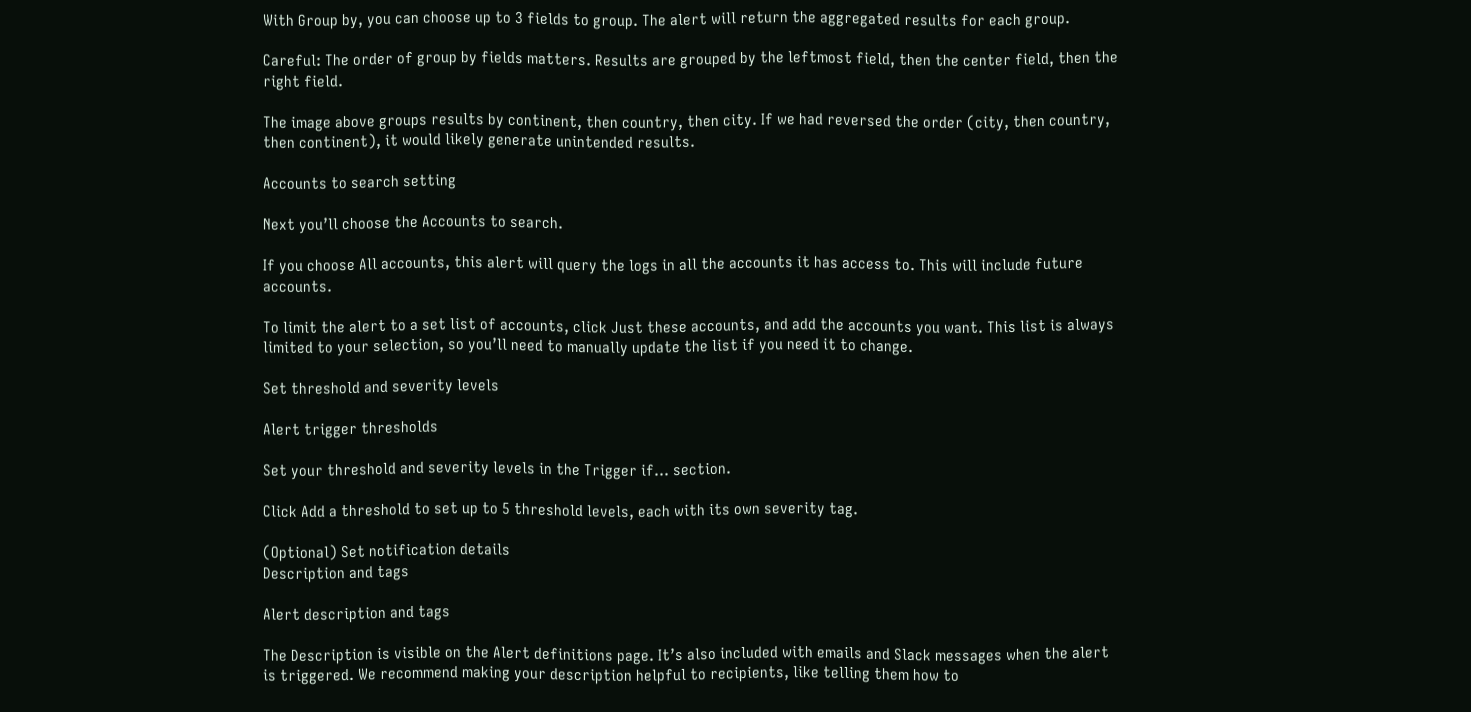With Group by, you can choose up to 3 fields to group. The alert will return the aggregated results for each group.

Careful: The order of group by fields matters. Results are grouped by the leftmost field, then the center field, then the right field.

The image above groups results by continent, then country, then city. If we had reversed the order (city, then country, then continent), it would likely generate unintended results.

Accounts to search setting

Next you’ll choose the Accounts to search.

If you choose All accounts, this alert will query the logs in all the accounts it has access to. This will include future accounts.

To limit the alert to a set list of accounts, click Just these accounts, and add the accounts you want. This list is always limited to your selection, so you’ll need to manually update the list if you need it to change.

Set threshold and severity levels

Alert trigger thresholds

Set your threshold and severity levels in the Trigger if... section.

Click Add a threshold to set up to 5 threshold levels, each with its own severity tag.

(Optional) Set notification details
Description and tags

Alert description and tags

The Description is visible on the Alert definitions page. It’s also included with emails and Slack messages when the alert is triggered. We recommend making your description helpful to recipients, like telling them how to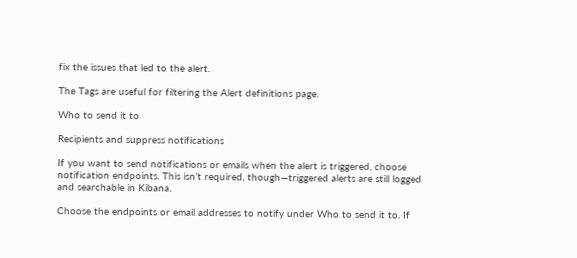fix the issues that led to the alert.

The Tags are useful for filtering the Alert definitions page.

Who to send it to

Recipients and suppress notifications

If you want to send notifications or emails when the alert is triggered, choose notification endpoints. This isn’t required, though—triggered alerts are still logged and searchable in Kibana.

Choose the endpoints or email addresses to notify under Who to send it to. If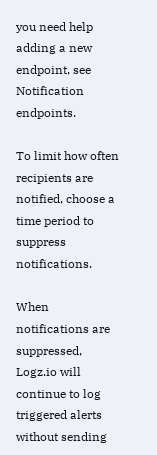you need help adding a new endpoint, see Notification endpoints.

To limit how often recipients are notified, choose a time period to suppress notifications.

When notifications are suppressed, Logz.io will continue to log triggered alerts without sending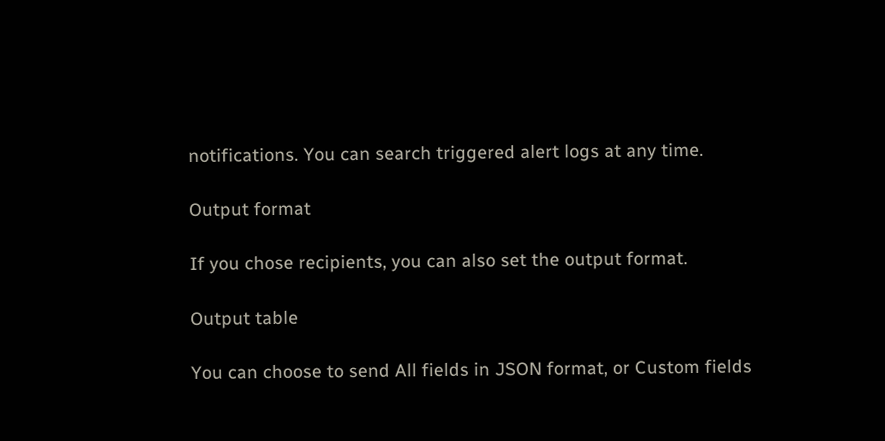notifications. You can search triggered alert logs at any time.

Output format

If you chose recipients, you can also set the output format.

Output table

You can choose to send All fields in JSON format, or Custom fields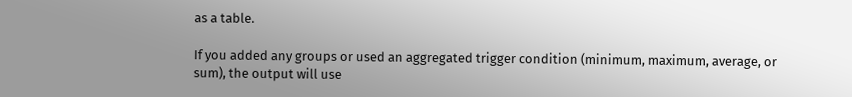as a table.

If you added any groups or used an aggregated trigger condition (minimum, maximum, average, or sum), the output will use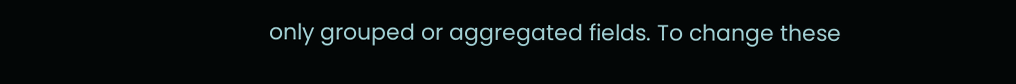only grouped or aggregated fields. To change these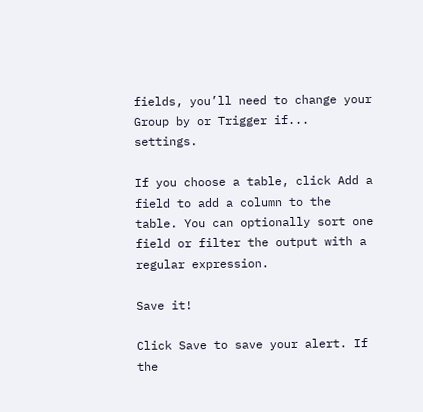fields, you’ll need to change your Group by or Trigger if... settings.

If you choose a table, click Add a field to add a column to the table. You can optionally sort one field or filter the output with a regular expression.

Save it!

Click Save to save your alert. If the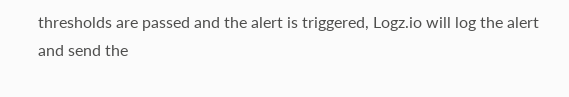thresholds are passed and the alert is triggered, Logz.io will log the alert and send the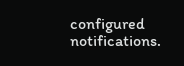configured notifications.